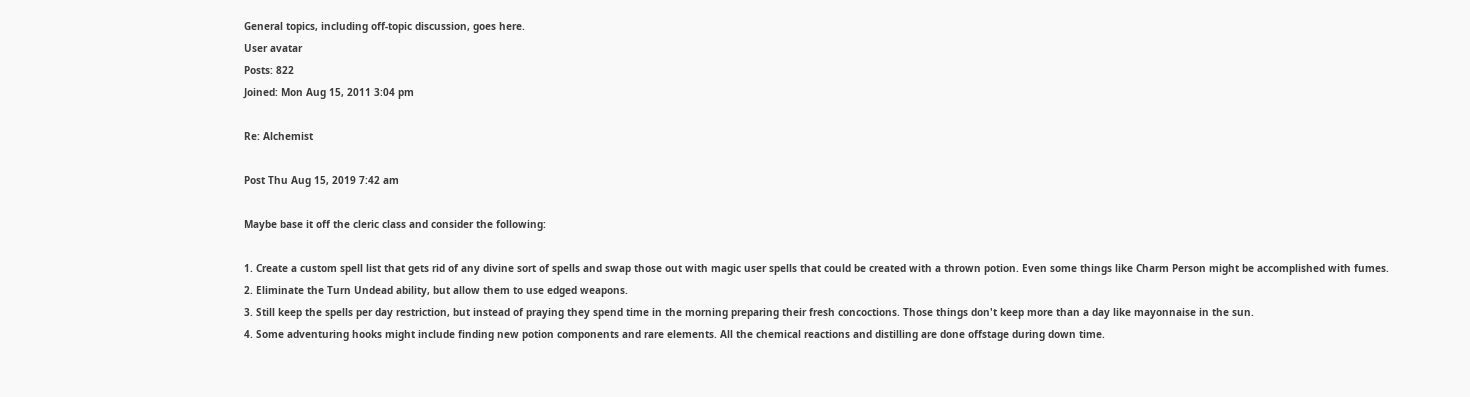General topics, including off-topic discussion, goes here.
User avatar
Posts: 822
Joined: Mon Aug 15, 2011 3:04 pm

Re: Alchemist

Post Thu Aug 15, 2019 7:42 am

Maybe base it off the cleric class and consider the following:

1. Create a custom spell list that gets rid of any divine sort of spells and swap those out with magic user spells that could be created with a thrown potion. Even some things like Charm Person might be accomplished with fumes.
2. Eliminate the Turn Undead ability, but allow them to use edged weapons.
3. Still keep the spells per day restriction, but instead of praying they spend time in the morning preparing their fresh concoctions. Those things don't keep more than a day like mayonnaise in the sun.
4. Some adventuring hooks might include finding new potion components and rare elements. All the chemical reactions and distilling are done offstage during down time.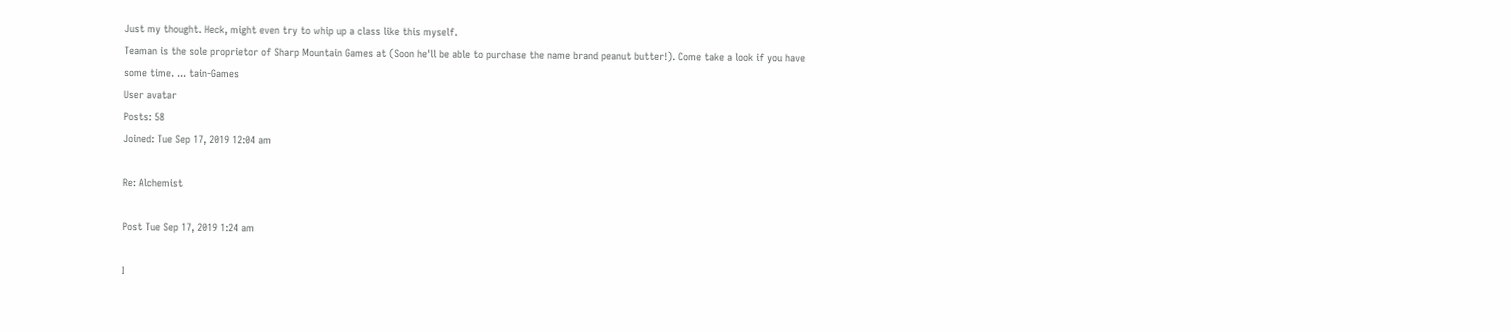Just my thought. Heck, might even try to whip up a class like this myself.
Teaman is the sole proprietor of Sharp Mountain Games at (Soon he'll be able to purchase the name brand peanut butter!). Come take a look if you have some time. ... tain-Games
User avatar
Posts: 58
Joined: Tue Sep 17, 2019 12:04 am

Re: Alchemist

Post Tue Sep 17, 2019 1:24 am

I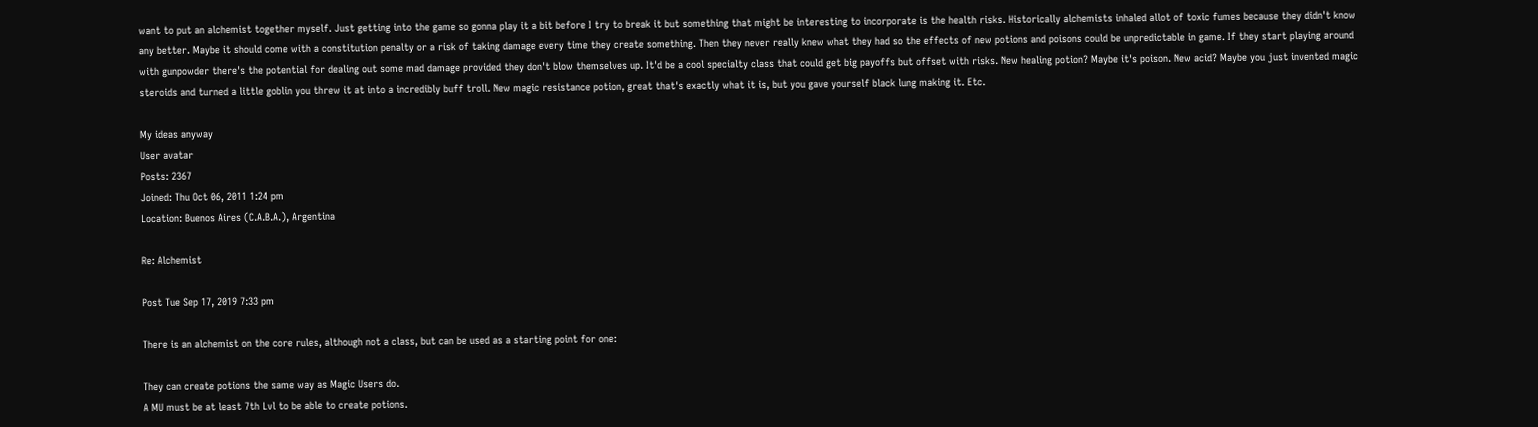want to put an alchemist together myself. Just getting into the game so gonna play it a bit before I try to break it but something that might be interesting to incorporate is the health risks. Historically alchemists inhaled allot of toxic fumes because they didn't know any better. Maybe it should come with a constitution penalty or a risk of taking damage every time they create something. Then they never really knew what they had so the effects of new potions and poisons could be unpredictable in game. If they start playing around with gunpowder there's the potential for dealing out some mad damage provided they don't blow themselves up. It'd be a cool specialty class that could get big payoffs but offset with risks. New healing potion? Maybe it's poison. New acid? Maybe you just invented magic steroids and turned a little goblin you threw it at into a incredibly buff troll. New magic resistance potion, great that's exactly what it is, but you gave yourself black lung making it. Etc.

My ideas anyway
User avatar
Posts: 2367
Joined: Thu Oct 06, 2011 1:24 pm
Location: Buenos Aires (C.A.B.A.), Argentina

Re: Alchemist

Post Tue Sep 17, 2019 7:33 pm

There is an alchemist on the core rules, although not a class, but can be used as a starting point for one:

They can create potions the same way as Magic Users do.
A MU must be at least 7th Lvl to be able to create potions.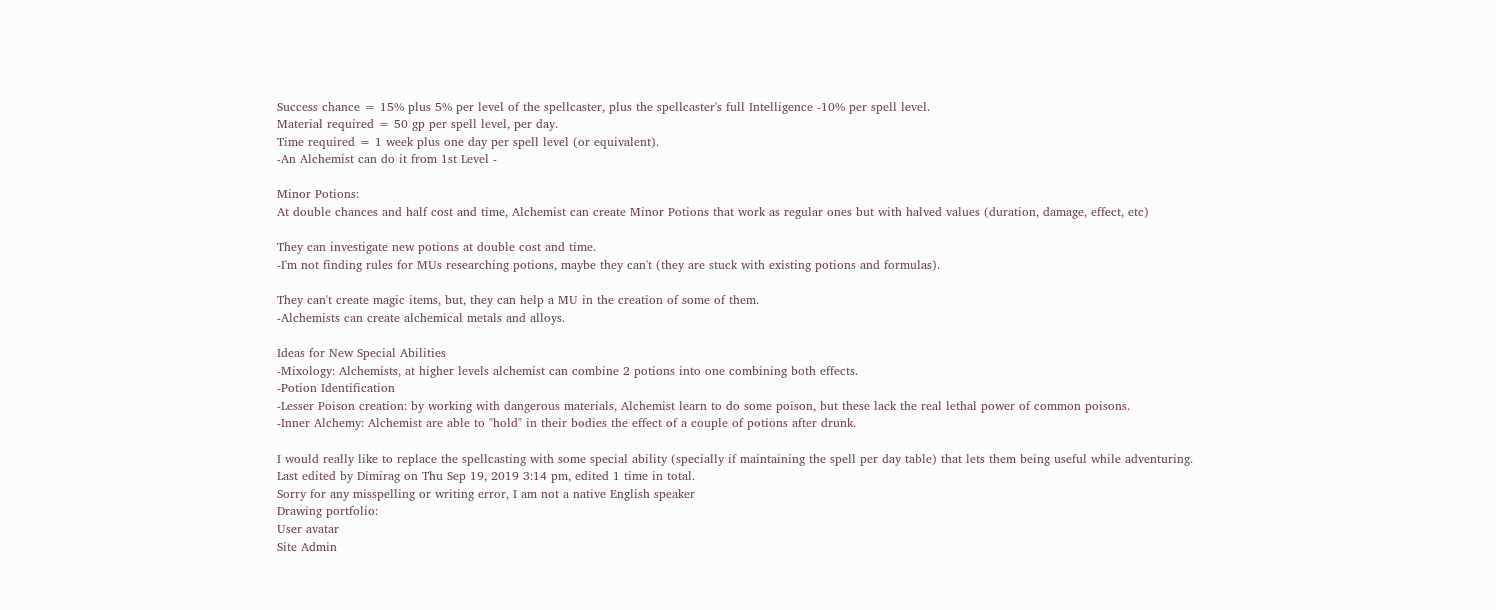Success chance = 15% plus 5% per level of the spellcaster, plus the spellcaster's full Intelligence -10% per spell level.
Material required = 50 gp per spell level, per day.
Time required = 1 week plus one day per spell level (or equivalent).
-An Alchemist can do it from 1st Level -

Minor Potions:
At double chances and half cost and time, Alchemist can create Minor Potions that work as regular ones but with halved values (duration, damage, effect, etc)

They can investigate new potions at double cost and time.
-I'm not finding rules for MUs researching potions, maybe they can't (they are stuck with existing potions and formulas).

They can't create magic items, but, they can help a MU in the creation of some of them.
-Alchemists can create alchemical metals and alloys.

Ideas for New Special Abilities
-Mixology: Alchemists, at higher levels alchemist can combine 2 potions into one combining both effects.
-Potion Identification
-Lesser Poison creation: by working with dangerous materials, Alchemist learn to do some poison, but these lack the real lethal power of common poisons.
-Inner Alchemy: Alchemist are able to "hold" in their bodies the effect of a couple of potions after drunk.

I would really like to replace the spellcasting with some special ability (specially if maintaining the spell per day table) that lets them being useful while adventuring.
Last edited by Dimirag on Thu Sep 19, 2019 3:14 pm, edited 1 time in total.
Sorry for any misspelling or writing error, I am not a native English speaker
Drawing portfolio:
User avatar
Site Admin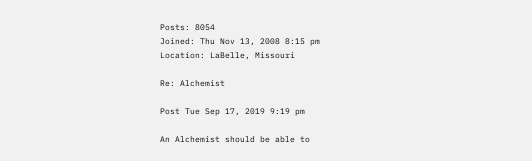Posts: 8054
Joined: Thu Nov 13, 2008 8:15 pm
Location: LaBelle, Missouri

Re: Alchemist

Post Tue Sep 17, 2019 9:19 pm

An Alchemist should be able to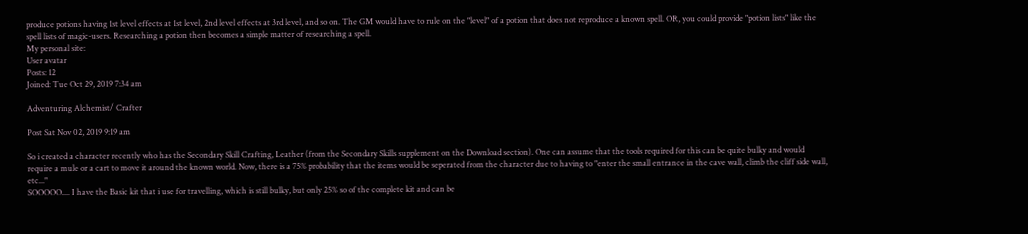produce potions having 1st level effects at 1st level, 2nd level effects at 3rd level, and so on. The GM would have to rule on the "level" of a potion that does not reproduce a known spell. OR, you could provide "potion lists" like the spell lists of magic-users. Researching a potion then becomes a simple matter of researching a spell.
My personal site:
User avatar
Posts: 12
Joined: Tue Oct 29, 2019 7:34 am

Adventuring Alchemist/ Crafter

Post Sat Nov 02, 2019 9:19 am

So i created a character recently who has the Secondary Skill Crafting, Leather (from the Secondary Skills supplement on the Download section). One can assume that the tools required for this can be quite bulky and would require a mule or a cart to move it around the known world. Now, there is a 75% probability that the items would be seperated from the character due to having to "enter the small entrance in the cave wall, climb the cliff side wall, etc..."
SOOOOO.... I have the Basic kit that i use for travelling, which is still bulky, but only 25% so of the complete kit and can be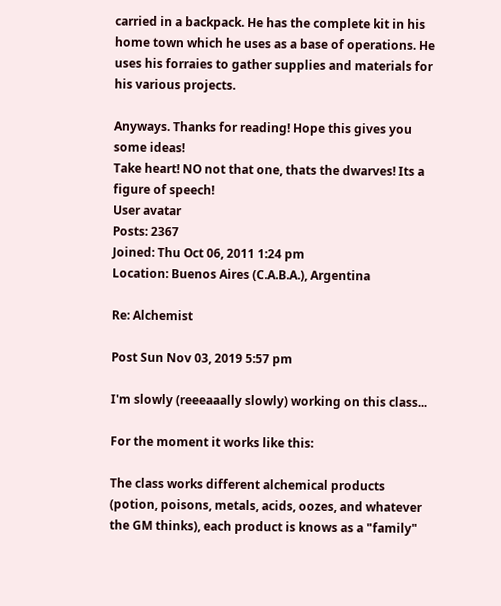carried in a backpack. He has the complete kit in his home town which he uses as a base of operations. He uses his forraies to gather supplies and materials for his various projects.

Anyways. Thanks for reading! Hope this gives you some ideas!
Take heart! NO not that one, thats the dwarves! Its a figure of speech!
User avatar
Posts: 2367
Joined: Thu Oct 06, 2011 1:24 pm
Location: Buenos Aires (C.A.B.A.), Argentina

Re: Alchemist

Post Sun Nov 03, 2019 5:57 pm

I'm slowly (reeeaaally slowly) working on this class...

For the moment it works like this:

The class works different alchemical products (potion, poisons, metals, acids, oozes, and whatever the GM thinks), each product is knows as a "family"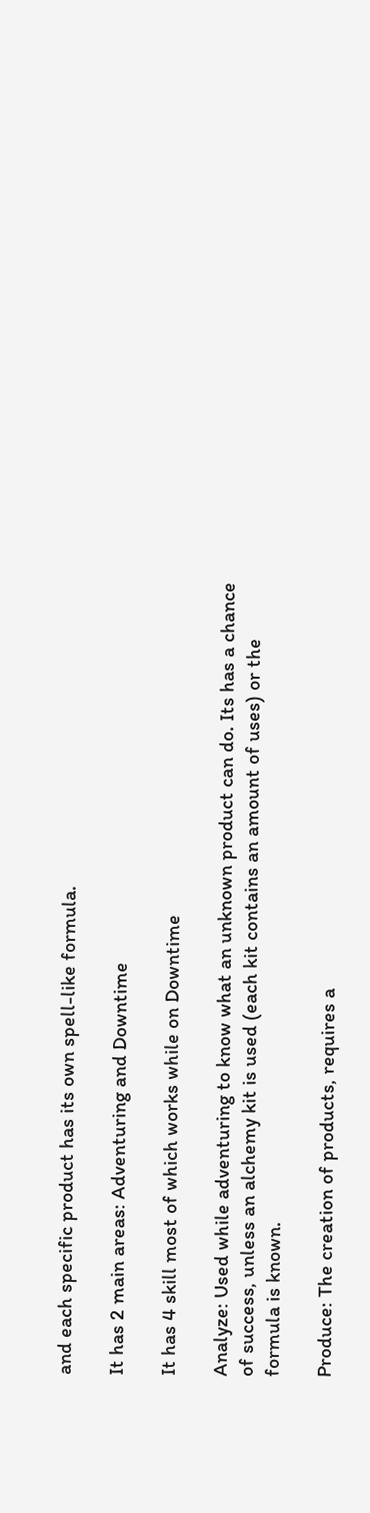and each specific product has its own spell-like formula.

It has 2 main areas: Adventuring and Downtime

It has 4 skill most of which works while on Downtime

Analyze: Used while adventuring to know what an unknown product can do. Its has a chance of success, unless an alchemy kit is used (each kit contains an amount of uses) or the formula is known.

Produce: The creation of products, requires a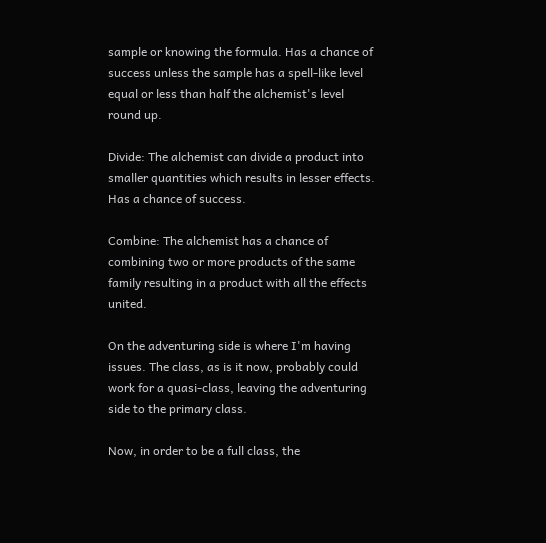sample or knowing the formula. Has a chance of success unless the sample has a spell-like level equal or less than half the alchemist's level round up.

Divide: The alchemist can divide a product into smaller quantities which results in lesser effects. Has a chance of success.

Combine: The alchemist has a chance of combining two or more products of the same family resulting in a product with all the effects united.

On the adventuring side is where I'm having issues. The class, as is it now, probably could work for a quasi-class, leaving the adventuring side to the primary class.

Now, in order to be a full class, the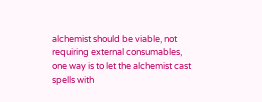alchemist should be viable, not requiring external consumables, one way is to let the alchemist cast spells with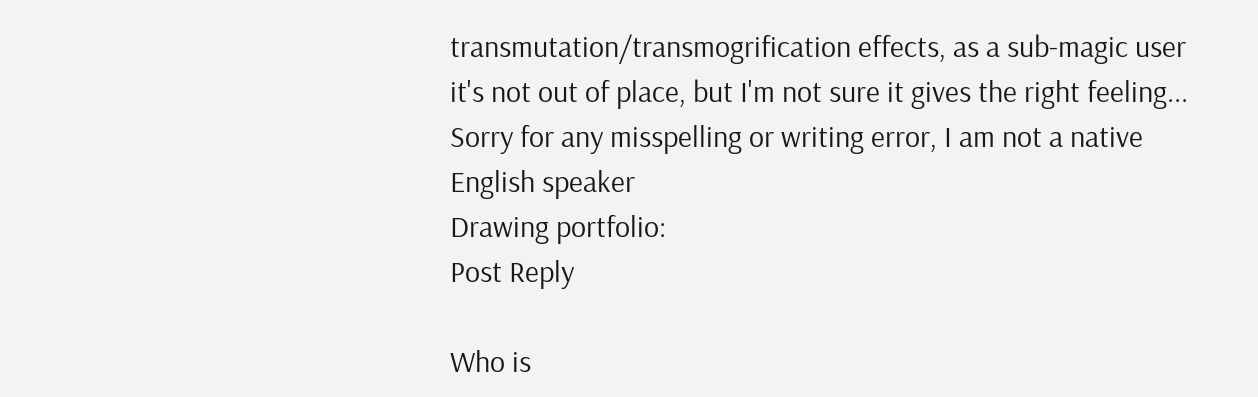transmutation/transmogrification effects, as a sub-magic user it's not out of place, but I'm not sure it gives the right feeling...
Sorry for any misspelling or writing error, I am not a native English speaker
Drawing portfolio:
Post Reply

Who is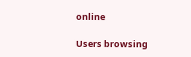online

Users browsing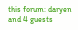this forum: daryen and 4 guests